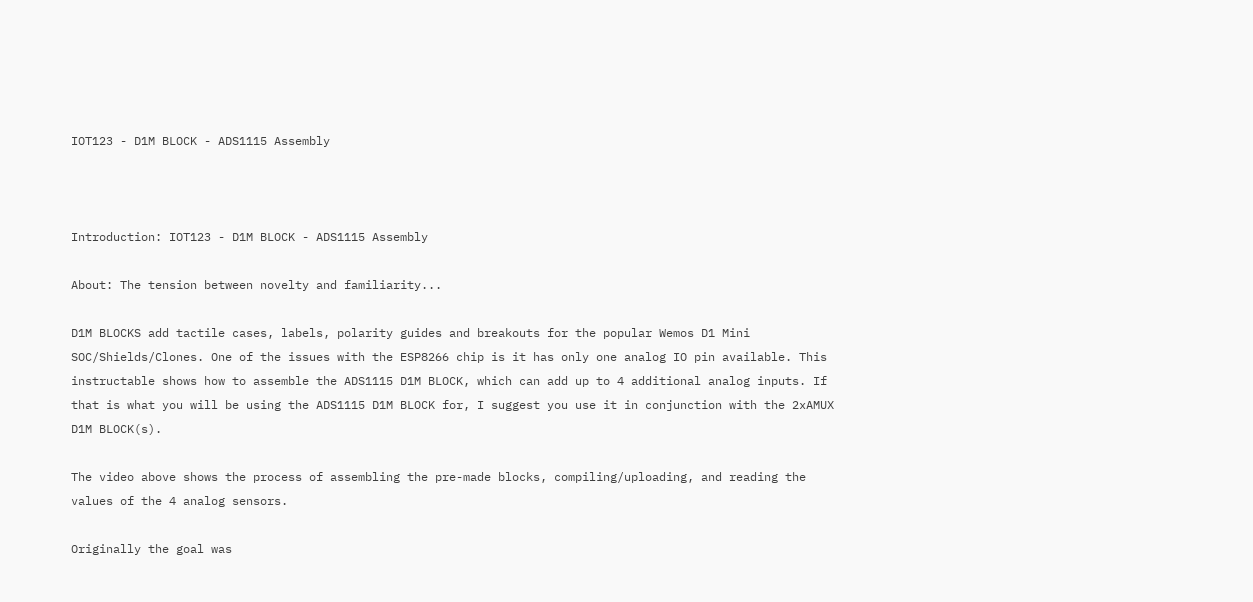IOT123 - D1M BLOCK - ADS1115 Assembly



Introduction: IOT123 - D1M BLOCK - ADS1115 Assembly

About: The tension between novelty and familiarity...

D1M BLOCKS add tactile cases, labels, polarity guides and breakouts for the popular Wemos D1 Mini SOC/Shields/Clones. One of the issues with the ESP8266 chip is it has only one analog IO pin available. This instructable shows how to assemble the ADS1115 D1M BLOCK, which can add up to 4 additional analog inputs. If that is what you will be using the ADS1115 D1M BLOCK for, I suggest you use it in conjunction with the 2xAMUX D1M BLOCK(s).

The video above shows the process of assembling the pre-made blocks, compiling/uploading, and reading the values of the 4 analog sensors.

Originally the goal was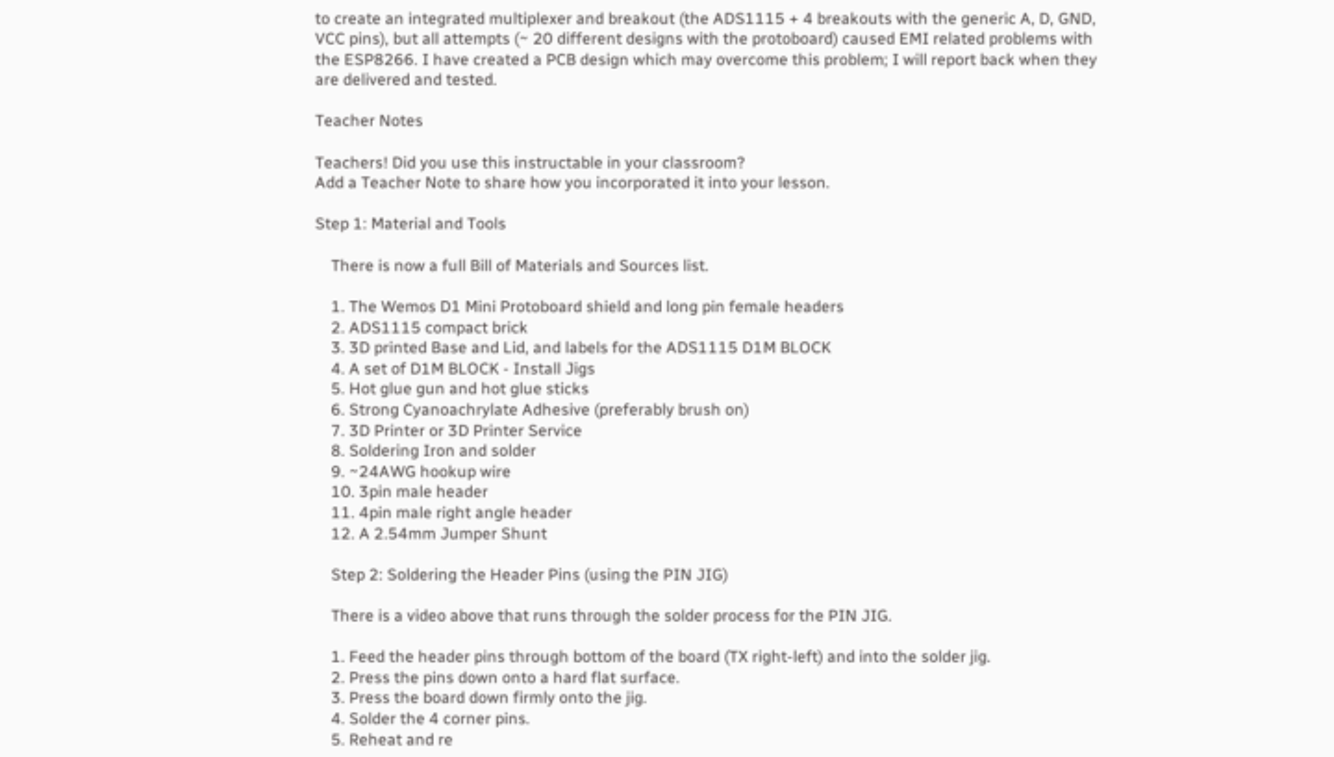to create an integrated multiplexer and breakout (the ADS1115 + 4 breakouts with the generic A, D, GND, VCC pins), but all attempts (~ 20 different designs with the protoboard) caused EMI related problems with the ESP8266. I have created a PCB design which may overcome this problem; I will report back when they are delivered and tested.

Teacher Notes

Teachers! Did you use this instructable in your classroom?
Add a Teacher Note to share how you incorporated it into your lesson.

Step 1: Material and Tools

    There is now a full Bill of Materials and Sources list.

    1. The Wemos D1 Mini Protoboard shield and long pin female headers
    2. ADS1115 compact brick
    3. 3D printed Base and Lid, and labels for the ADS1115 D1M BLOCK
    4. A set of D1M BLOCK - Install Jigs
    5. Hot glue gun and hot glue sticks
    6. Strong Cyanoachrylate Adhesive (preferably brush on)
    7. 3D Printer or 3D Printer Service
    8. Soldering Iron and solder
    9. ~24AWG hookup wire
    10. 3pin male header
    11. 4pin male right angle header
    12. A 2.54mm Jumper Shunt

    Step 2: Soldering the Header Pins (using the PIN JIG)

    There is a video above that runs through the solder process for the PIN JIG.

    1. Feed the header pins through bottom of the board (TX right-left) and into the solder jig.
    2. Press the pins down onto a hard flat surface.
    3. Press the board down firmly onto the jig.
    4. Solder the 4 corner pins.
    5. Reheat and re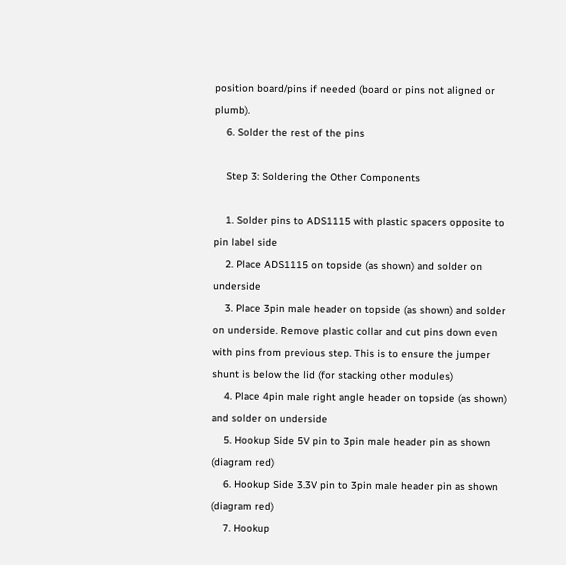position board/pins if needed (board or pins not aligned or plumb).
    6. Solder the rest of the pins

    Step 3: Soldering the Other Components

    1. Solder pins to ADS1115 with plastic spacers opposite to pin label side
    2. Place ADS1115 on topside (as shown) and solder on underside
    3. Place 3pin male header on topside (as shown) and solder on underside. Remove plastic collar and cut pins down even with pins from previous step. This is to ensure the jumper shunt is below the lid (for stacking other modules)
    4. Place 4pin male right angle header on topside (as shown) and solder on underside
    5. Hookup Side 5V pin to 3pin male header pin as shown (diagram red)
    6. Hookup Side 3.3V pin to 3pin male header pin as shown (diagram red)
    7. Hookup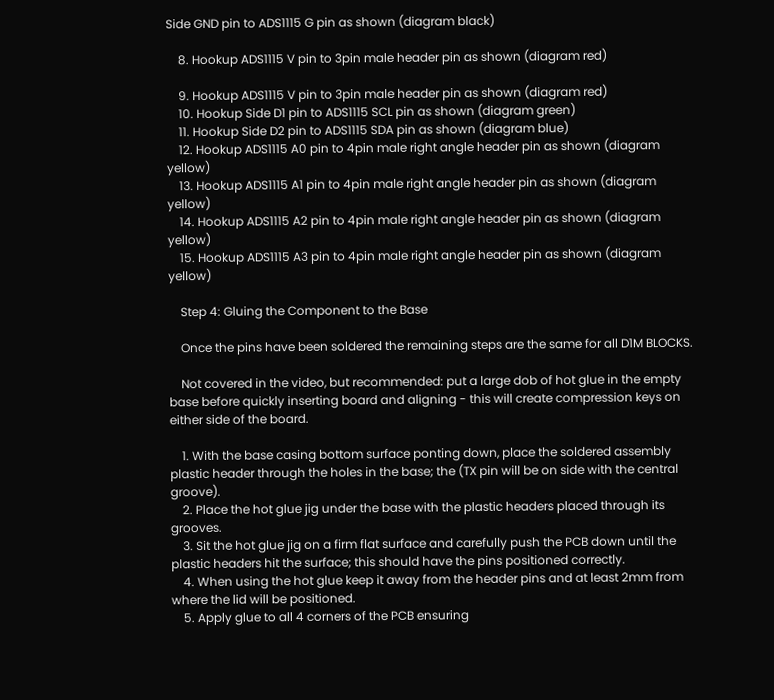Side GND pin to ADS1115 G pin as shown (diagram black)

    8. Hookup ADS1115 V pin to 3pin male header pin as shown (diagram red)

    9. Hookup ADS1115 V pin to 3pin male header pin as shown (diagram red)
    10. Hookup Side D1 pin to ADS1115 SCL pin as shown (diagram green)
    11. Hookup Side D2 pin to ADS1115 SDA pin as shown (diagram blue)
    12. Hookup ADS1115 A0 pin to 4pin male right angle header pin as shown (diagram yellow)
    13. Hookup ADS1115 A1 pin to 4pin male right angle header pin as shown (diagram yellow)
    14. Hookup ADS1115 A2 pin to 4pin male right angle header pin as shown (diagram yellow)
    15. Hookup ADS1115 A3 pin to 4pin male right angle header pin as shown (diagram yellow)

    Step 4: Gluing the Component to the Base

    Once the pins have been soldered the remaining steps are the same for all D1M BLOCKS.

    Not covered in the video, but recommended: put a large dob of hot glue in the empty base before quickly inserting board and aligning - this will create compression keys on either side of the board.

    1. With the base casing bottom surface ponting down, place the soldered assembly plastic header through the holes in the base; the (TX pin will be on side with the central groove).
    2. Place the hot glue jig under the base with the plastic headers placed through its grooves.
    3. Sit the hot glue jig on a firm flat surface and carefully push the PCB down until the plastic headers hit the surface; this should have the pins positioned correctly.
    4. When using the hot glue keep it away from the header pins and at least 2mm from where the lid will be positioned.
    5. Apply glue to all 4 corners of the PCB ensuring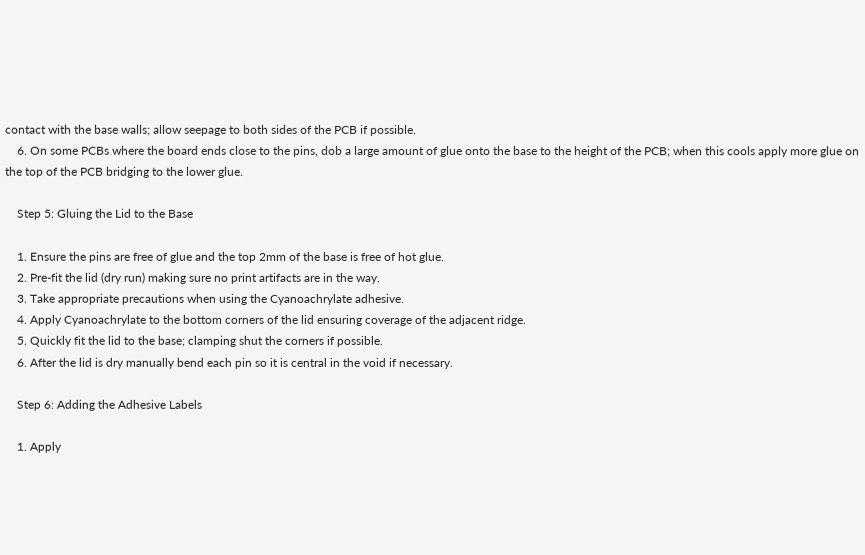contact with the base walls; allow seepage to both sides of the PCB if possible.
    6. On some PCBs where the board ends close to the pins, dob a large amount of glue onto the base to the height of the PCB; when this cools apply more glue on the top of the PCB bridging to the lower glue.

    Step 5: Gluing the Lid to the Base

    1. Ensure the pins are free of glue and the top 2mm of the base is free of hot glue.
    2. Pre-fit the lid (dry run) making sure no print artifacts are in the way.
    3. Take appropriate precautions when using the Cyanoachrylate adhesive.
    4. Apply Cyanoachrylate to the bottom corners of the lid ensuring coverage of the adjacent ridge.
    5. Quickly fit the lid to the base; clamping shut the corners if possible.
    6. After the lid is dry manually bend each pin so it is central in the void if necessary.

    Step 6: Adding the Adhesive Labels

    1. Apply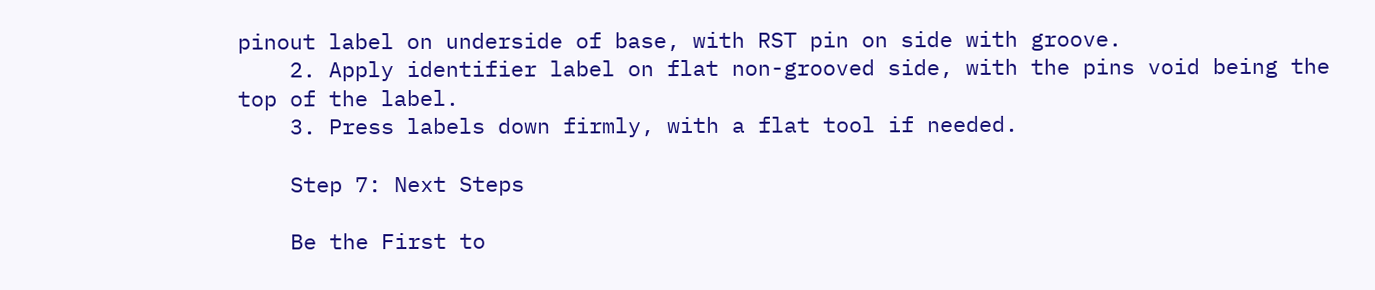pinout label on underside of base, with RST pin on side with groove.
    2. Apply identifier label on flat non-grooved side, with the pins void being the top of the label.
    3. Press labels down firmly, with a flat tool if needed.

    Step 7: Next Steps

    Be the First to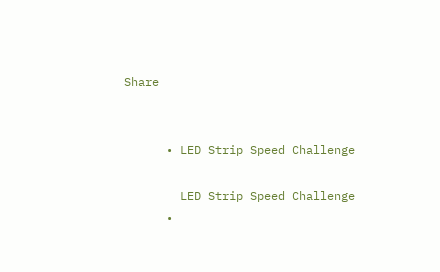Share


      • LED Strip Speed Challenge

        LED Strip Speed Challenge
      •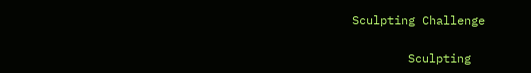Sculpting Challenge

        Sculpting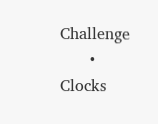Challenge
      • Clocks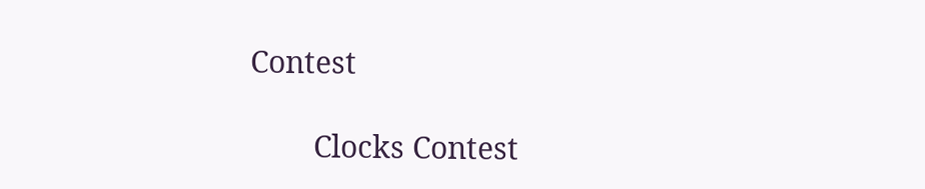Contest

        Clocks Contest